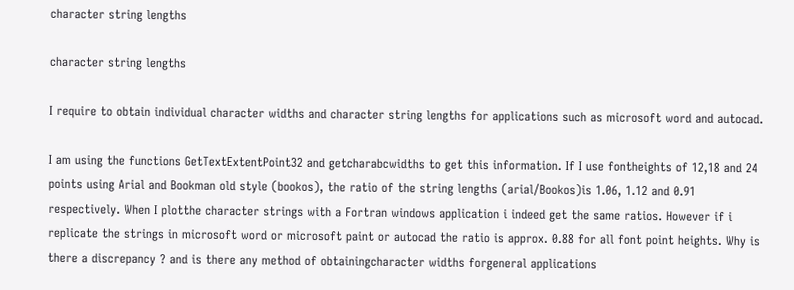character string lengths

character string lengths

I require to obtain individual character widths and character string lengths for applications such as microsoft word and autocad.

I am using the functions GetTextExtentPoint32 and getcharabcwidths to get this information. If I use fontheights of 12,18 and 24 points using Arial and Bookman old style (bookos), the ratio of the string lengths (arial/Bookos)is 1.06, 1.12 and 0.91 respectively. When I plotthe character strings with a Fortran windows application i indeed get the same ratios. However if i replicate the strings in microsoft word or microsoft paint or autocad the ratio is approx. 0.88 for all font point heights. Why is there a discrepancy ? and is there any method of obtainingcharacter widths forgeneral applications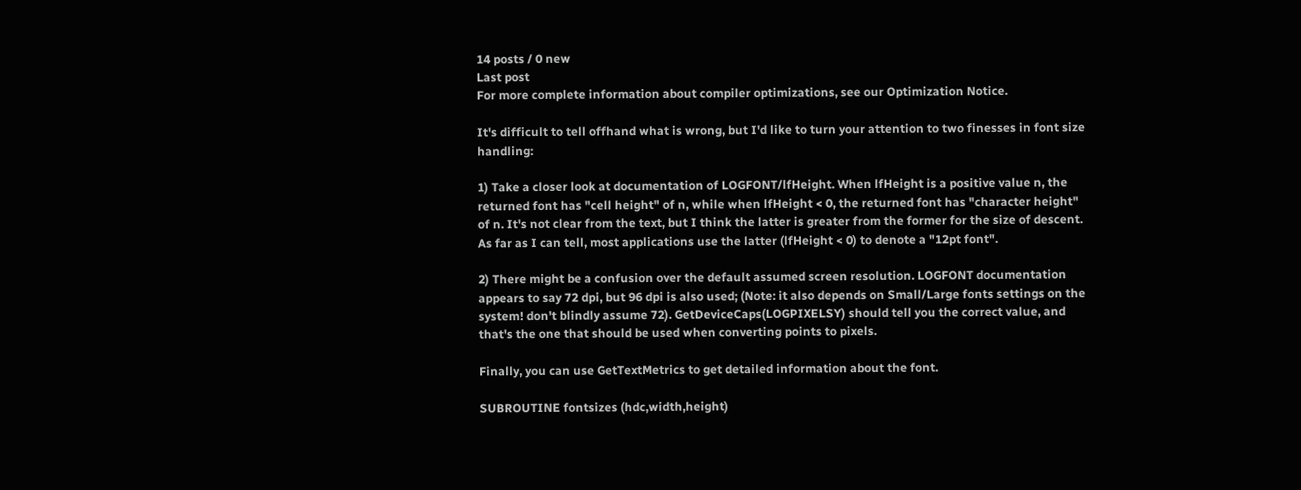14 posts / 0 new
Last post
For more complete information about compiler optimizations, see our Optimization Notice.

It's difficult to tell offhand what is wrong, but I'd like to turn your attention to two finesses in font size handling:

1) Take a closer look at documentation of LOGFONT/lfHeight. When lfHeight is a positive value n, the returned font has "cell height" of n, while when lfHeight < 0, the returned font has "character height" of n. It's not clear from the text, but I think the latter is greater from the former for the size of descent. As far as I can tell, most applications use the latter (lfHeight < 0) to denote a "12pt font".

2) There might be a confusion over the default assumed screen resolution. LOGFONT documentation appears to say 72 dpi, but 96 dpi is also used; (Note: it also depends on Small/Large fonts settings on the system! don't blindly assume 72). GetDeviceCaps(LOGPIXELSY) should tell you the correct value, and that's the one that should be used when converting points to pixels.

Finally, you can use GetTextMetrics to get detailed information about the font.

SUBROUTINE fontsizes (hdc,width,height)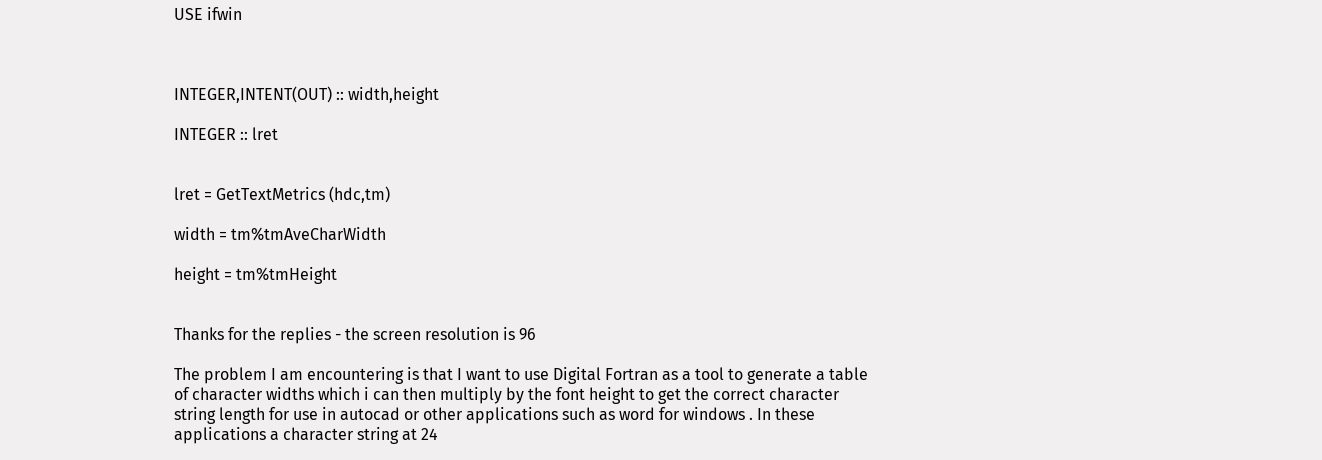USE ifwin



INTEGER,INTENT(OUT) :: width,height

INTEGER :: lret


lret = GetTextMetrics (hdc,tm)

width = tm%tmAveCharWidth

height = tm%tmHeight


Thanks for the replies - the screen resolution is 96

The problem I am encountering is that I want to use Digital Fortran as a tool to generate a table of character widths which i can then multiply by the font height to get the correct character string length for use in autocad or other applications such as word for windows . In these applications a character string at 24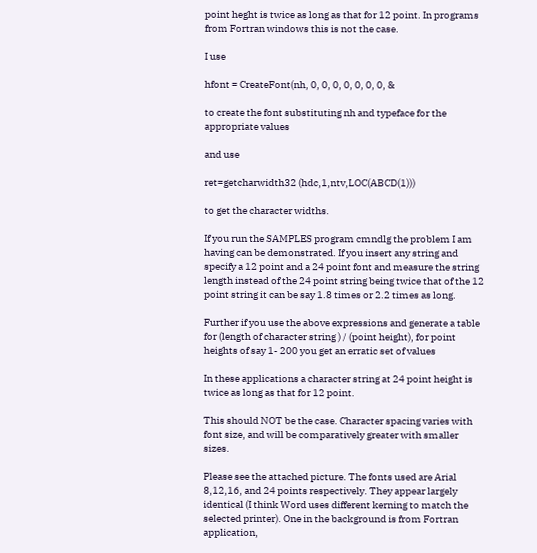point heght is twice as long as that for 12 point. In programs from Fortran windows this is not the case.

I use

hfont = CreateFont(nh, 0, 0, 0, 0, 0, 0, 0, &

to create the font substituting nh and typeface for the appropriate values

and use

ret=getcharwidth32 (hdc,1,ntv,LOC(ABCD(1)))

to get the character widths.

If you run the SAMPLES program cmndlg the problem I am having can be demonstrated. If you insert any string and specify a 12 point and a 24 point font and measure the string length instead of the 24 point string being twice that of the 12 point string it can be say 1.8 times or 2.2 times as long.

Further if you use the above expressions and generate a table for (length of character string ) / (point height), for point heights of say 1- 200 you get an erratic set of values

In these applications a character string at 24 point height is twice as long as that for 12 point.

This should NOT be the case. Character spacing varies with font size, and will be comparatively greater with smaller sizes.

Please see the attached picture. The fonts used are Arial 8,12,16, and 24 points respectively. They appear largely identical (I think Word uses different kerning to match the selected printer). One in the background is from Fortran application,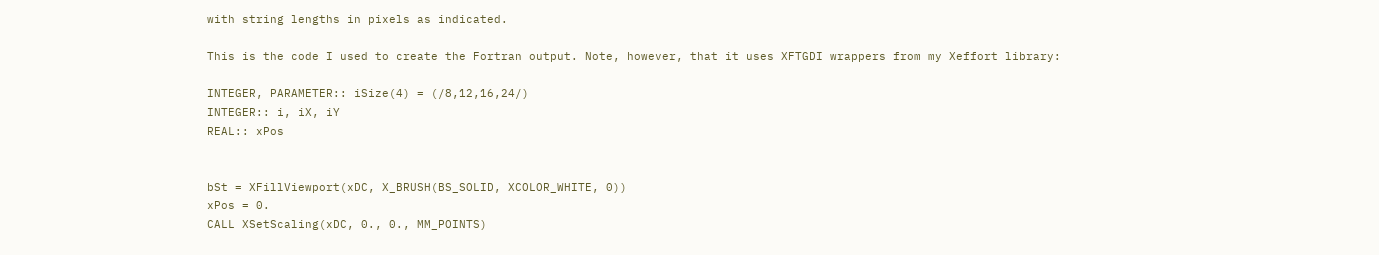with string lengths in pixels as indicated.

This is the code I used to create the Fortran output. Note, however, that it uses XFTGDI wrappers from my Xeffort library:

INTEGER, PARAMETER:: iSize(4) = (/8,12,16,24/)
INTEGER:: i, iX, iY
REAL:: xPos


bSt = XFillViewport(xDC, X_BRUSH(BS_SOLID, XCOLOR_WHITE, 0))
xPos = 0.
CALL XSetScaling(xDC, 0., 0., MM_POINTS)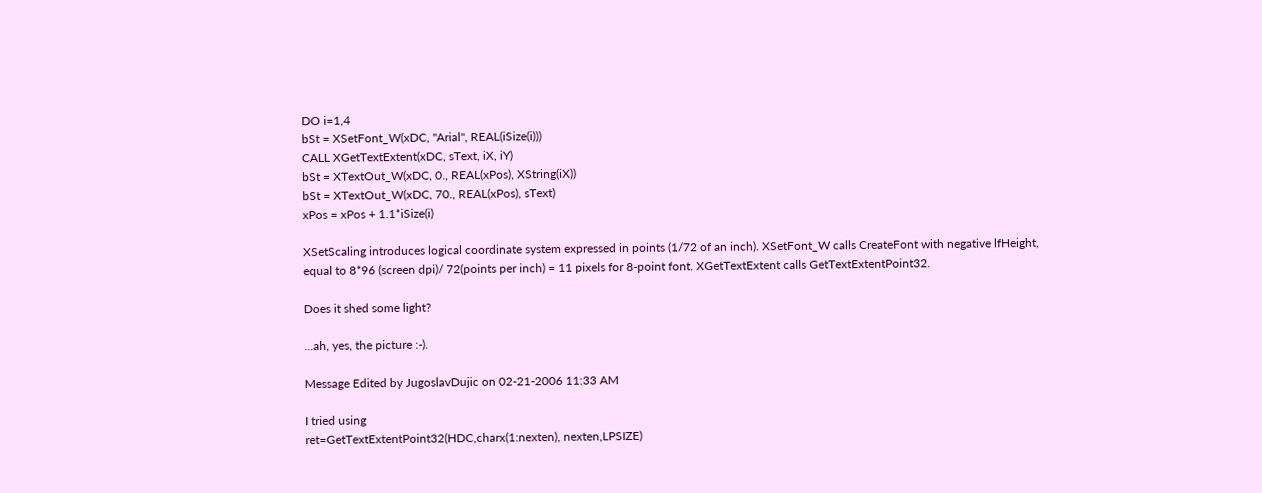DO i=1,4
bSt = XSetFont_W(xDC, "Arial", REAL(iSize(i)))
CALL XGetTextExtent(xDC, sText, iX, iY)
bSt = XTextOut_W(xDC, 0., REAL(xPos), XString(iX))
bSt = XTextOut_W(xDC, 70., REAL(xPos), sText)
xPos = xPos + 1.1*iSize(i)

XSetScaling introduces logical coordinate system expressed in points (1/72 of an inch). XSetFont_W calls CreateFont with negative lfHeight, equal to 8*96 (screen dpi)/ 72(points per inch) = 11 pixels for 8-point font. XGetTextExtent calls GetTextExtentPoint32.

Does it shed some light?

...ah, yes, the picture :-).

Message Edited by JugoslavDujic on 02-21-2006 11:33 AM

I tried using
ret=GetTextExtentPoint32(HDC,charx(1:nexten), nexten,LPSIZE)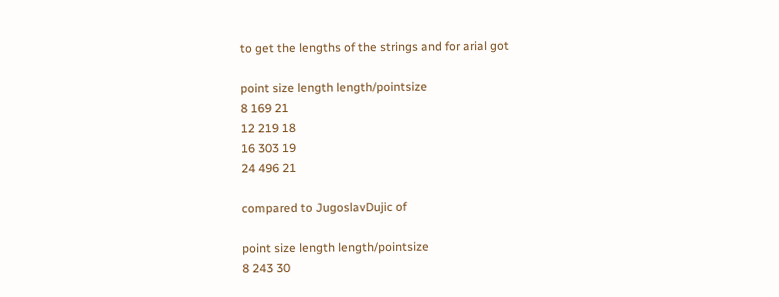to get the lengths of the strings and for arial got

point size length length/pointsize
8 169 21
12 219 18
16 303 19
24 496 21

compared to JugoslavDujic of

point size length length/pointsize
8 243 30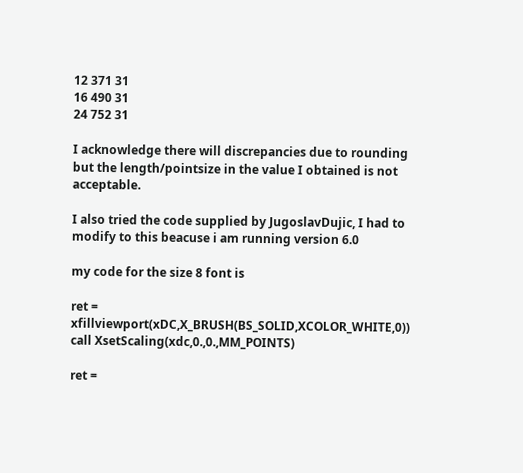12 371 31
16 490 31
24 752 31

I acknowledge there will discrepancies due to rounding but the length/pointsize in the value I obtained is not acceptable.

I also tried the code supplied by JugoslavDujic, I had to modify to this beacuse i am running version 6.0

my code for the size 8 font is

ret = xfillviewport(xDC,X_BRUSH(BS_SOLID,XCOLOR_WHITE,0))
call XsetScaling(xdc,0.,0.,MM_POINTS)

ret =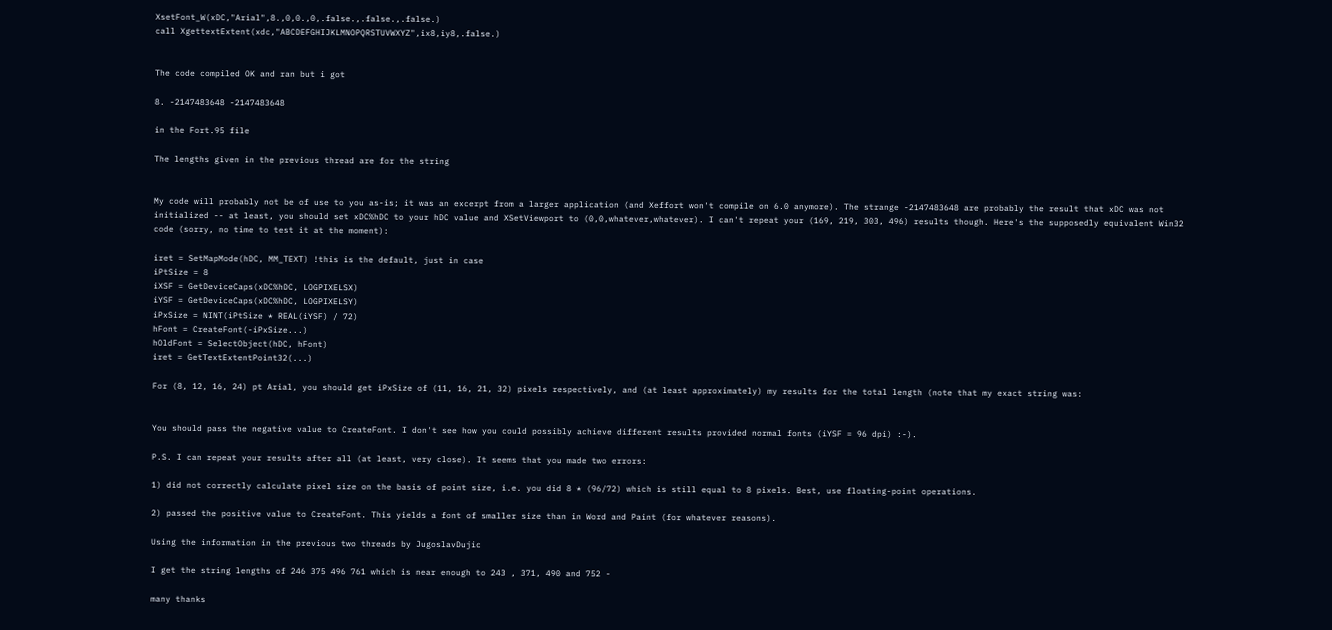XsetFont_W(xDC,"Arial",8.,0,0.,0,.false.,.false.,.false.)
call XgettextExtent(xdc,"ABCDEFGHIJKLMNOPQRSTUVWXYZ",ix8,iy8,.false.)


The code compiled OK and ran but i got

8. -2147483648 -2147483648

in the Fort.95 file

The lengths given in the previous thread are for the string


My code will probably not be of use to you as-is; it was an excerpt from a larger application (and Xeffort won't compile on 6.0 anymore). The strange -2147483648 are probably the result that xDC was not initialized -- at least, you should set xDC%hDC to your hDC value and XSetViewport to (0,0,whatever,whatever). I can't repeat your (169, 219, 303, 496) results though. Here's the supposedly equivalent Win32 code (sorry, no time to test it at the moment):

iret = SetMapMode(hDC, MM_TEXT) !this is the default, just in case
iPtSize = 8
iXSF = GetDeviceCaps(xDC%hDC, LOGPIXELSX)
iYSF = GetDeviceCaps(xDC%hDC, LOGPIXELSY)
iPxSize = NINT(iPtSize * REAL(iYSF) / 72)
hFont = CreateFont(-iPxSize...)
hOldFont = SelectObject(hDC, hFont)
iret = GetTextExtentPoint32(...)

For (8, 12, 16, 24) pt Arial, you should get iPxSize of (11, 16, 21, 32) pixels respectively, and (at least approximately) my results for the total length (note that my exact string was:


You should pass the negative value to CreateFont. I don't see how you could possibly achieve different results provided normal fonts (iYSF = 96 dpi) :-).

P.S. I can repeat your results after all (at least, very close). It seems that you made two errors:

1) did not correctly calculate pixel size on the basis of point size, i.e. you did 8 * (96/72) which is still equal to 8 pixels. Best, use floating-point operations.

2) passed the positive value to CreateFont. This yields a font of smaller size than in Word and Paint (for whatever reasons).

Using the information in the previous two threads by JugoslavDujic

I get the string lengths of 246 375 496 761 which is near enough to 243 , 371, 490 and 752 -

many thanks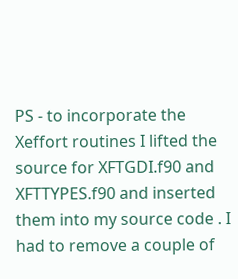PS - to incorporate the Xeffort routines I lifted the source for XFTGDI.f90 and XFTTYPES.f90 and inserted them into my source code . I had to remove a couple of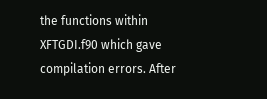the functions within XFTGDI.f90 which gave compilation errors. After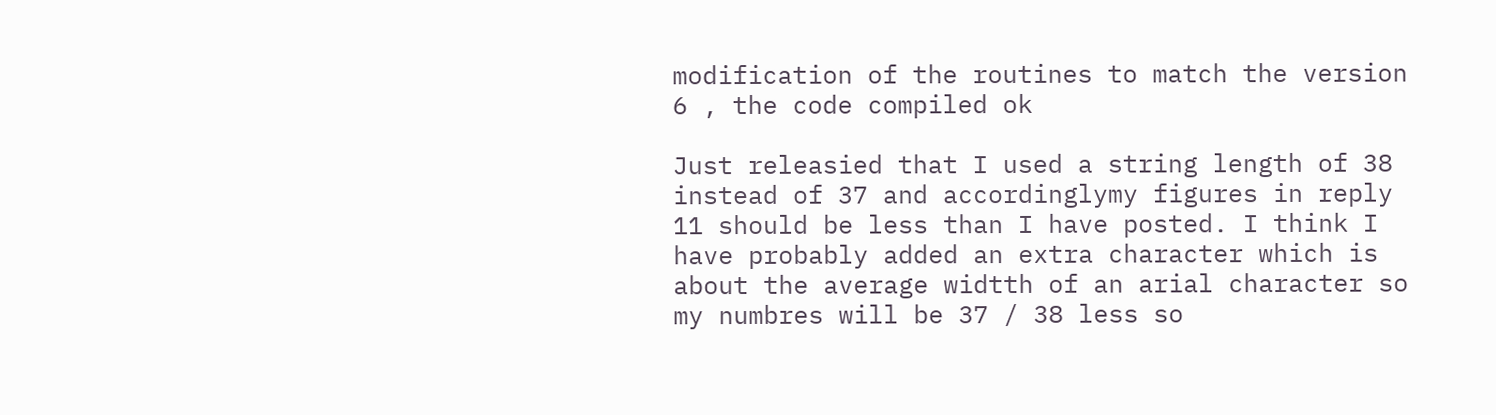modification of the routines to match the version 6 , the code compiled ok

Just releasied that I used a string length of 38 instead of 37 and accordinglymy figures in reply 11 should be less than I have posted. I think I have probably added an extra character which is about the average widtth of an arial character so my numbres will be 37 / 38 less so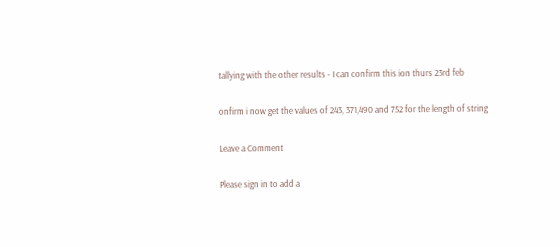tallying with the other results - I can confirm this ion thurs 23rd feb

onfirm i now get the values of 243, 371,490 and 752 for the length of string

Leave a Comment

Please sign in to add a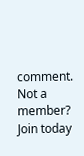comment. Not a member? Join today